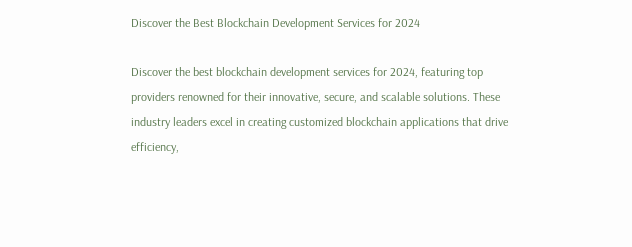Discover the Best Blockchain Development Services for 2024

Discover the best blockchain development services for 2024, featuring top providers renowned for their innovative, secure, and scalable solutions. These industry leaders excel in creating customized blockchain applications that drive efficiency,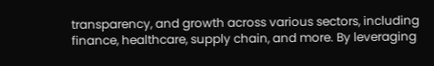transparency, and growth across various sectors, including finance, healthcare, supply chain, and more. By leveraging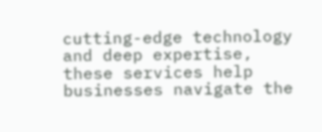cutting-edge technology and deep expertise, these services help businesses navigate the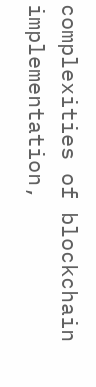complexities of blockchain implementation,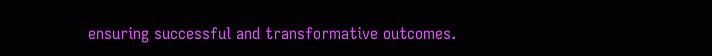ensuring successful and transformative outcomes.